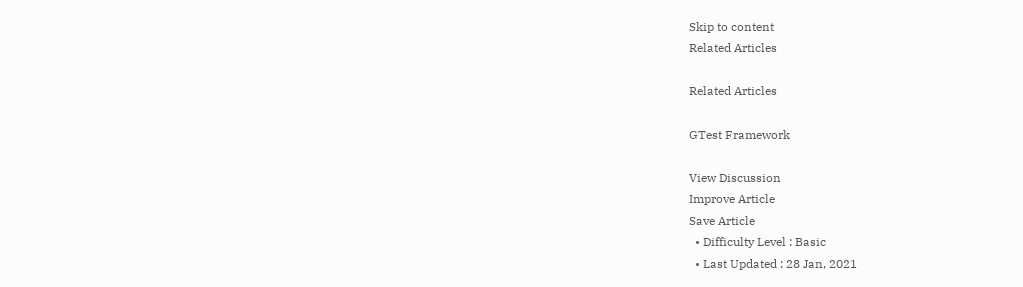Skip to content
Related Articles

Related Articles

GTest Framework

View Discussion
Improve Article
Save Article
  • Difficulty Level : Basic
  • Last Updated : 28 Jan, 2021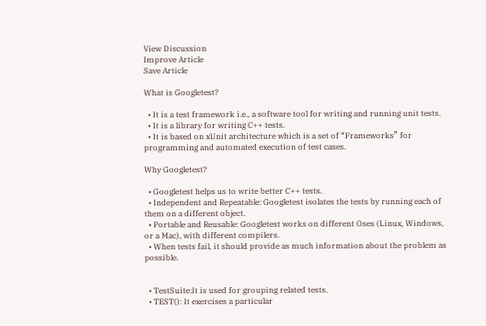View Discussion
Improve Article
Save Article

What is Googletest?

  • It is a test framework i.e., a software tool for writing and running unit tests.
  • It is a library for writing C++ tests.
  • It is based on xUnit architecture which is a set of “Frameworks” for programming and automated execution of test cases.

Why Googletest?

  • Googletest helps us to write better C++ tests.
  • Independent and Repeatable: Googletest isolates the tests by running each of them on a different object.
  • Portable and Reusable: Googletest works on different Oses (Linux, Windows, or a Mac), with different compilers.
  • When tests fail, it should provide as much information about the problem as possible.


  • TestSuite:It is used for grouping related tests.
  • TEST(): It exercises a particular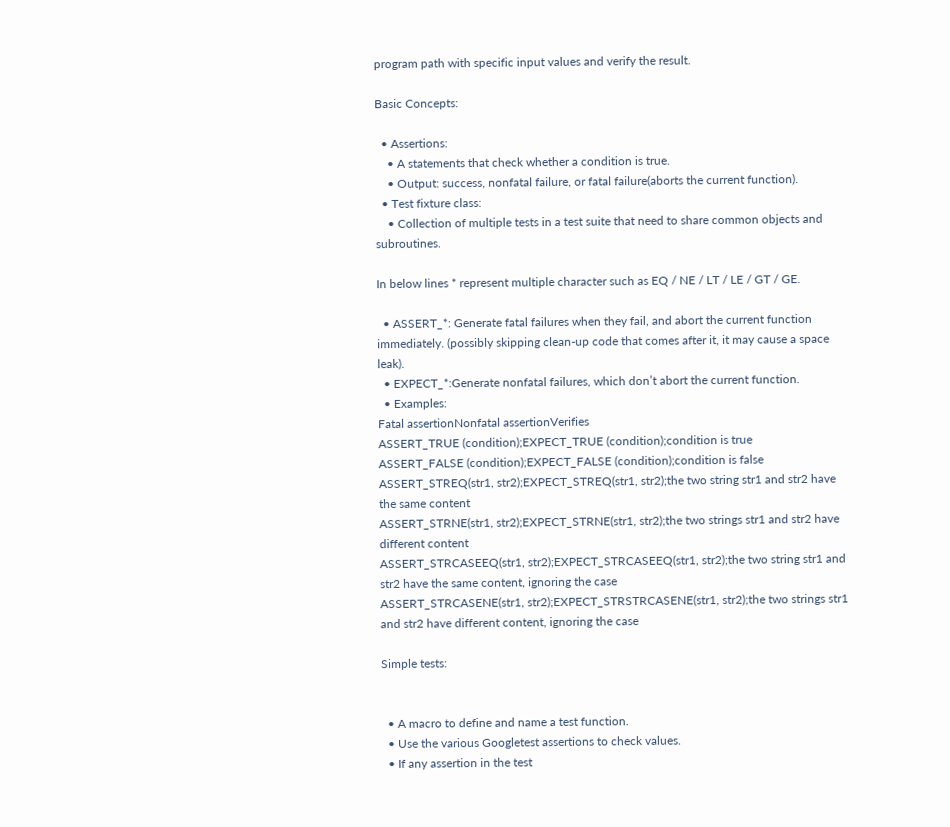program path with specific input values and verify the result.

Basic Concepts:

  • Assertions:
    • A statements that check whether a condition is true.
    • Output: success, nonfatal failure, or fatal failure(aborts the current function).
  • Test fixture class:
    • Collection of multiple tests in a test suite that need to share common objects and subroutines.

In below lines * represent multiple character such as EQ / NE / LT / LE / GT / GE.

  • ASSERT_*: Generate fatal failures when they fail, and abort the current function immediately. (possibly skipping clean-up code that comes after it, it may cause a space leak).
  • EXPECT_*:Generate nonfatal failures, which don’t abort the current function.
  • Examples:
Fatal assertionNonfatal assertionVerifies
ASSERT_TRUE (condition);EXPECT_TRUE (condition);condition is true
ASSERT_FALSE (condition);EXPECT_FALSE (condition);condition is false
ASSERT_STREQ(str1, str2);EXPECT_STREQ(str1, str2);the two string str1 and str2 have the same content
ASSERT_STRNE(str1, str2);EXPECT_STRNE(str1, str2);the two strings str1 and str2 have different content
ASSERT_STRCASEEQ(str1, str2);EXPECT_STRCASEEQ(str1, str2);the two string str1 and str2 have the same content, ignoring the case
ASSERT_STRCASENE(str1, str2);EXPECT_STRSTRCASENE(str1, str2);the two strings str1 and str2 have different content, ignoring the case

Simple tests:


  • A macro to define and name a test function.
  • Use the various Googletest assertions to check values.
  • If any assertion in the test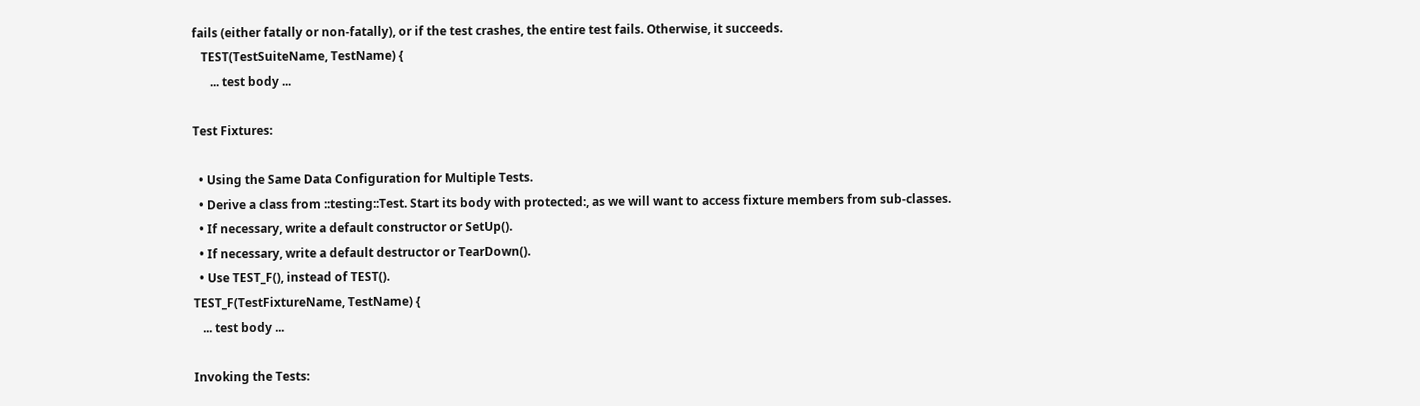fails (either fatally or non-fatally), or if the test crashes, the entire test fails. Otherwise, it succeeds.
   TEST(TestSuiteName, TestName) {
      ... test body ...

Test Fixtures:

  • Using the Same Data Configuration for Multiple Tests.
  • Derive a class from ::testing::Test. Start its body with protected:, as we will want to access fixture members from sub-classes.
  • If necessary, write a default constructor or SetUp().
  • If necessary, write a default destructor or TearDown().
  • Use TEST_F(), instead of TEST().
TEST_F(TestFixtureName, TestName) {
   ... test body ...

Invoking the Tests: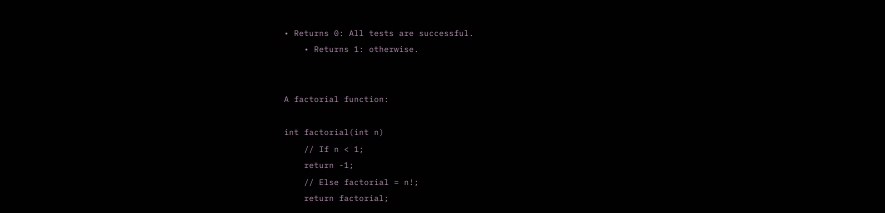• Returns 0: All tests are successful.
    • Returns 1: otherwise.


A factorial function:

int factorial(int n)
    // If n < 1;
    return -1;
    // Else factorial = n!;
    return factorial;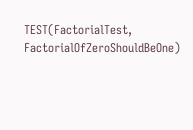TEST(FactorialTest, FactorialOfZeroShouldBeOne)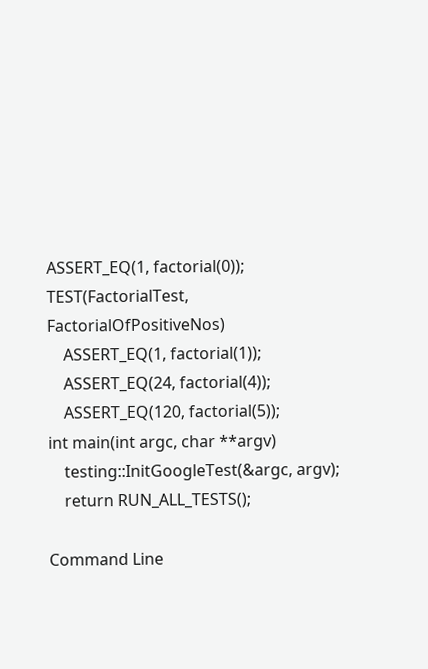ASSERT_EQ(1, factorial(0));
TEST(FactorialTest, FactorialOfPositiveNos)
    ASSERT_EQ(1, factorial(1));
    ASSERT_EQ(24, factorial(4));
    ASSERT_EQ(120, factorial(5));
int main(int argc, char **argv)
    testing::InitGoogleTest(&argc, argv);
    return RUN_ALL_TESTS();

Command Line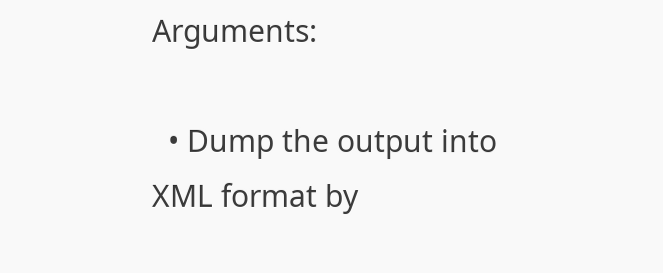Arguments:

  • Dump the output into XML format by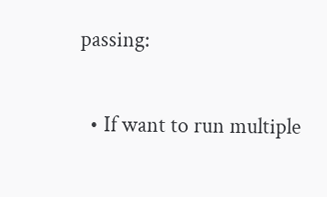passing:


  • If want to run multiple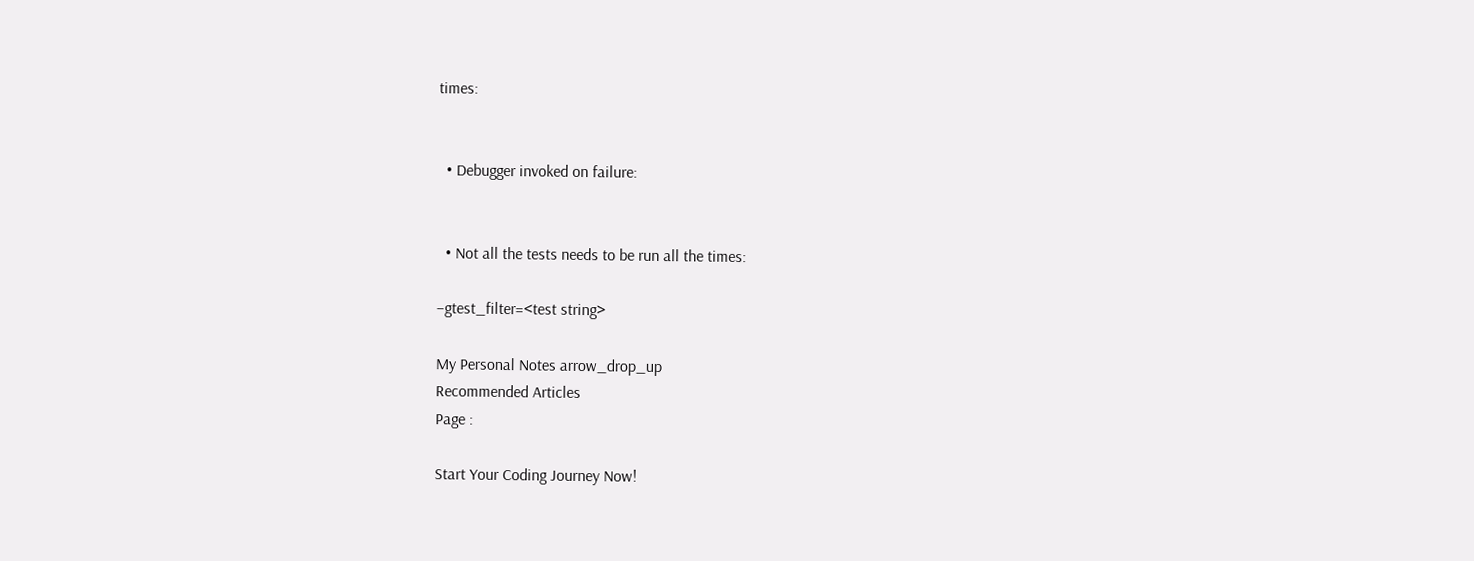times:


  • Debugger invoked on failure:


  • Not all the tests needs to be run all the times:

–gtest_filter=<test string>

My Personal Notes arrow_drop_up
Recommended Articles
Page :

Start Your Coding Journey Now!